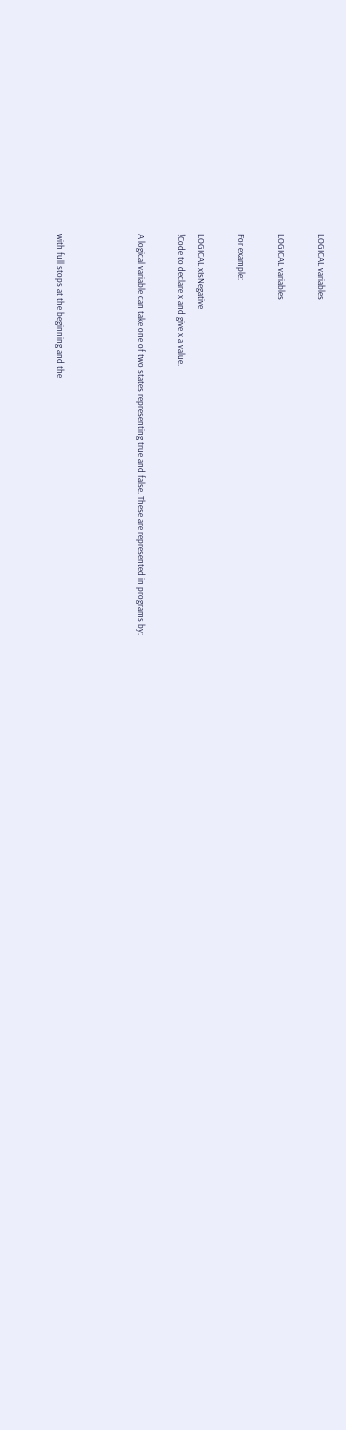LOGICAL variables

LOGICAL variables

For example:

LOGICAL xIsNegative
!Code to declare x and give x a value.

A logical variable can take one of two states representing true and false. These are represented in programs by:



with full stops at the beginning and the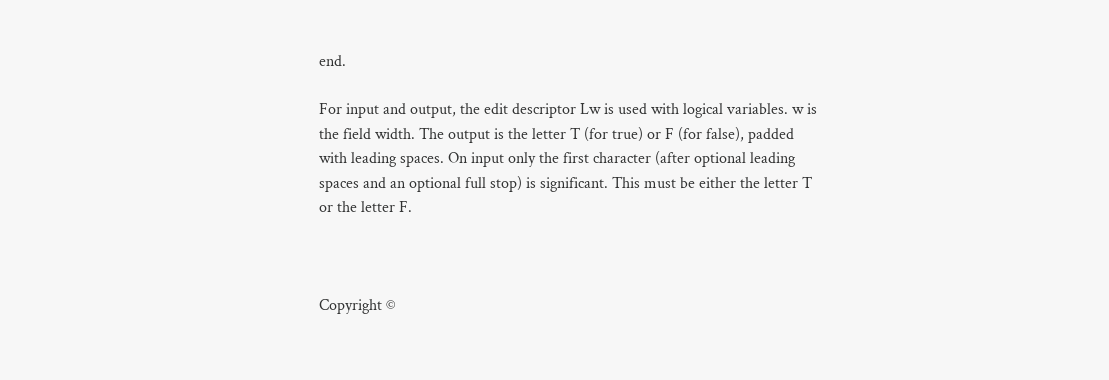end.

For input and output, the edit descriptor Lw is used with logical variables. w is the field width. The output is the letter T (for true) or F (for false), padded with leading spaces. On input only the first character (after optional leading spaces and an optional full stop) is significant. This must be either the letter T or the letter F.



Copyright ©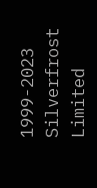1999-2023 Silverfrost Limited